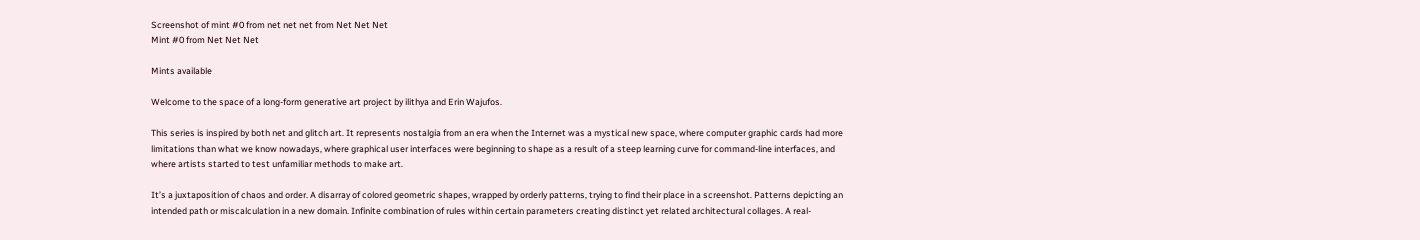Screenshot of mint #0 from net net net from Net Net Net
Mint #0 from Net Net Net

Mints available

Welcome to the space of a long-form generative art project by ilithya and Erin Wajufos.

This series is inspired by both net and glitch art. It represents nostalgia from an era when the Internet was a mystical new space, where computer graphic cards had more limitations than what we know nowadays, where graphical user interfaces were beginning to shape as a result of a steep learning curve for command-line interfaces, and where artists started to test unfamiliar methods to make art.

It’s a juxtaposition of chaos and order. A disarray of colored geometric shapes, wrapped by orderly patterns, trying to find their place in a screenshot. Patterns depicting an intended path or miscalculation in a new domain. Infinite combination of rules within certain parameters creating distinct yet related architectural collages. A real-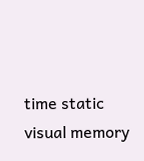time static visual memory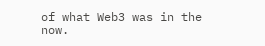of what Web3 was in the now.